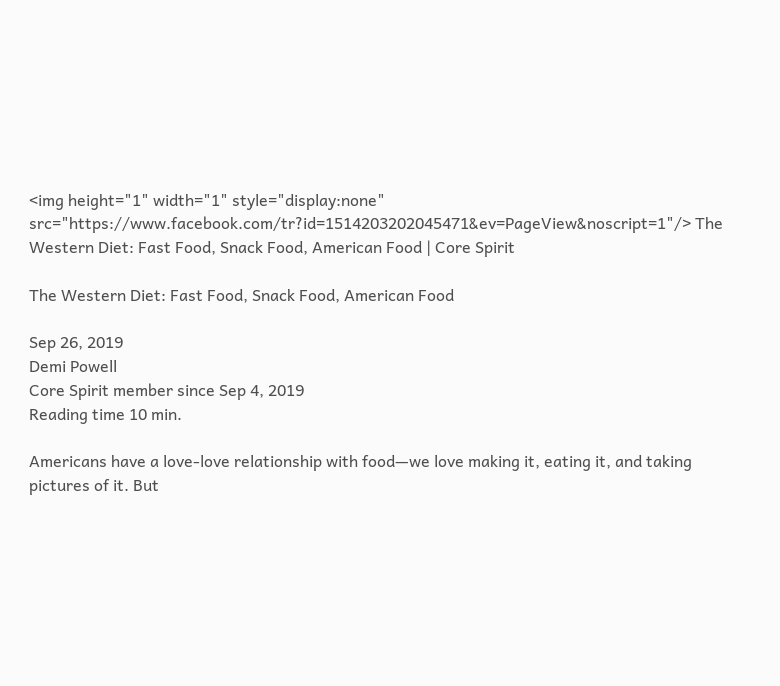<img height="1" width="1" style="display:none" src="https://www.facebook.com/tr?id=1514203202045471&ev=PageView&noscript=1"/> The Western Diet: Fast Food, Snack Food, American Food | Core Spirit

The Western Diet: Fast Food, Snack Food, American Food

Sep 26, 2019
Demi Powell
Core Spirit member since Sep 4, 2019
Reading time 10 min.

Americans have a love-love relationship with food—we love making it, eating it, and taking pictures of it. But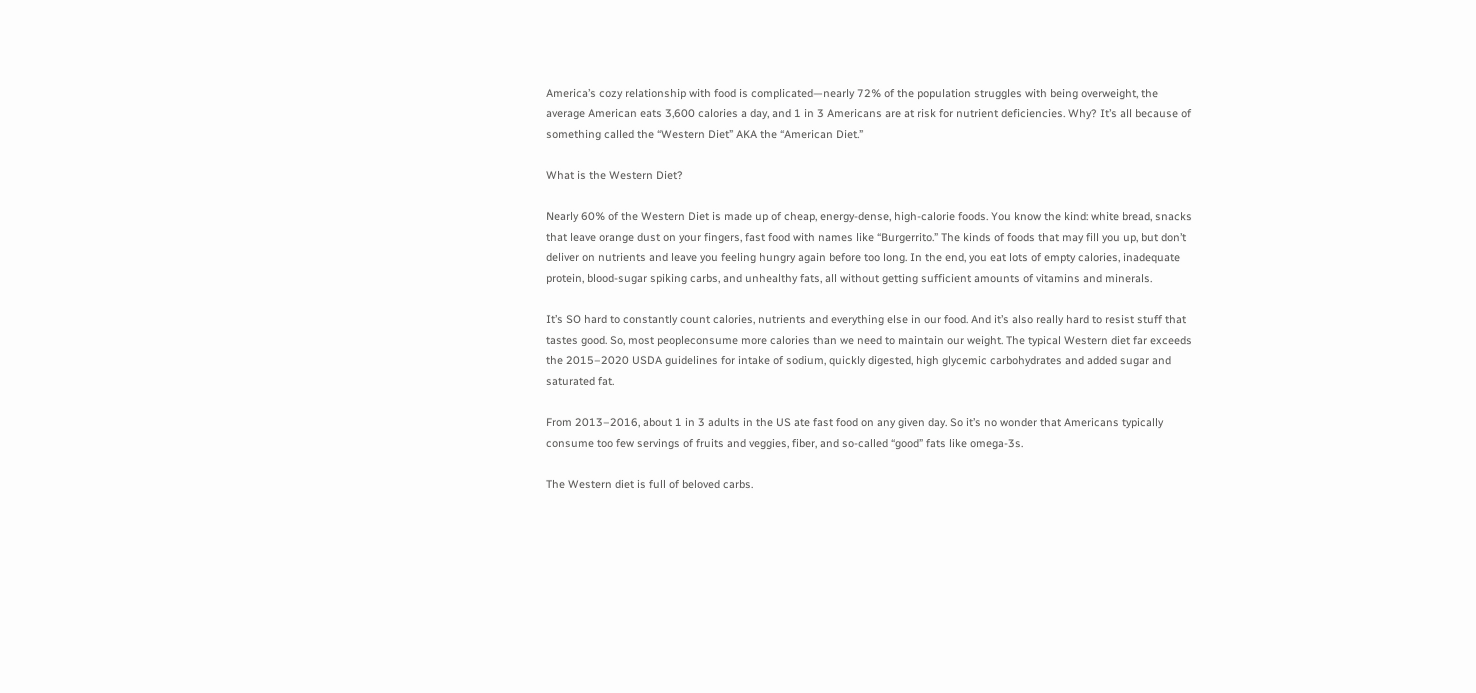America’s cozy relationship with food is complicated—nearly 72% of the population struggles with being overweight, the average American eats 3,600 calories a day, and 1 in 3 Americans are at risk for nutrient deficiencies. Why? It’s all because of something called the “Western Diet” AKA the “American Diet.”

What is the Western Diet?

Nearly 60% of the Western Diet is made up of cheap, energy-dense, high-calorie foods. You know the kind: white bread, snacks that leave orange dust on your fingers, fast food with names like “Burgerrito.” The kinds of foods that may fill you up, but don’t deliver on nutrients and leave you feeling hungry again before too long. In the end, you eat lots of empty calories, inadequate protein, blood-sugar spiking carbs, and unhealthy fats, all without getting sufficient amounts of vitamins and minerals.

It’s SO hard to constantly count calories, nutrients and everything else in our food. And it’s also really hard to resist stuff that tastes good. So, most peopleconsume more calories than we need to maintain our weight. The typical Western diet far exceeds the 2015–2020 USDA guidelines for intake of sodium, quickly digested, high glycemic carbohydrates and added sugar and saturated fat.

From 2013–2016, about 1 in 3 adults in the US ate fast food on any given day. So it’s no wonder that Americans typically consume too few servings of fruits and veggies, fiber, and so-called “good” fats like omega-3s.

The Western diet is full of beloved carbs.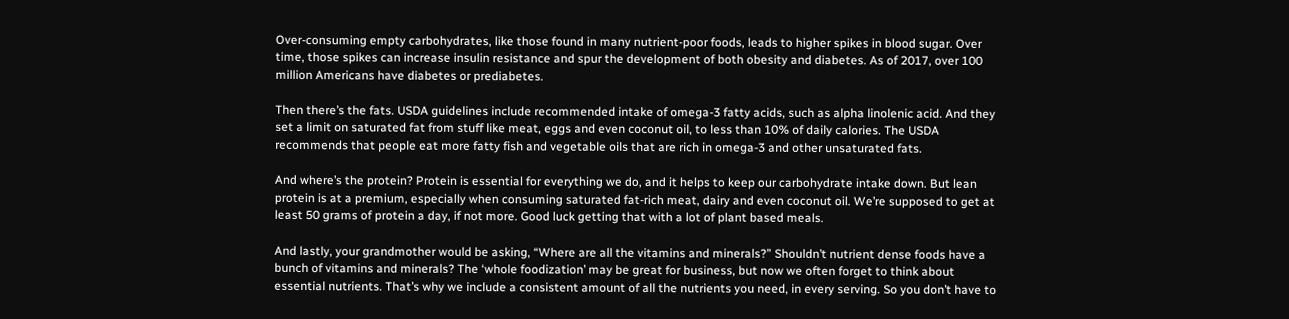Over-consuming empty carbohydrates, like those found in many nutrient-poor foods, leads to higher spikes in blood sugar. Over time, those spikes can increase insulin resistance and spur the development of both obesity and diabetes. As of 2017, over 100 million Americans have diabetes or prediabetes.

Then there’s the fats. USDA guidelines include recommended intake of omega-3 fatty acids, such as alpha linolenic acid. And they set a limit on saturated fat from stuff like meat, eggs and even coconut oil, to less than 10% of daily calories. The USDA recommends that people eat more fatty fish and vegetable oils that are rich in omega-3 and other unsaturated fats.

And where’s the protein? Protein is essential for everything we do, and it helps to keep our carbohydrate intake down. But lean protein is at a premium, especially when consuming saturated fat-rich meat, dairy and even coconut oil. We’re supposed to get at least 50 grams of protein a day, if not more. Good luck getting that with a lot of plant based meals.

And lastly, your grandmother would be asking, “Where are all the vitamins and minerals?” Shouldn’t nutrient dense foods have a bunch of vitamins and minerals? The ‘whole foodization’ may be great for business, but now we often forget to think about essential nutrients. That’s why we include a consistent amount of all the nutrients you need, in every serving. So you don’t have to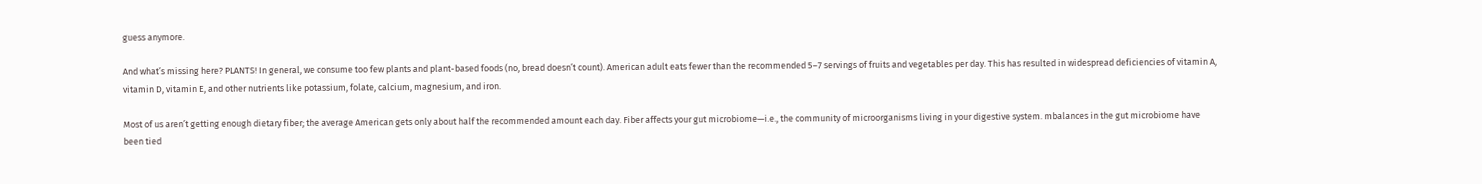guess anymore.

And what’s missing here? PLANTS! In general, we consume too few plants and plant-based foods (no, bread doesn’t count). American adult eats fewer than the recommended 5–7 servings of fruits and vegetables per day. This has resulted in widespread deficiencies of vitamin A, vitamin D, vitamin E, and other nutrients like potassium, folate, calcium, magnesium, and iron.

Most of us aren’t getting enough dietary fiber; the average American gets only about half the recommended amount each day. Fiber affects your gut microbiome—i.e., the community of microorganisms living in your digestive system. mbalances in the gut microbiome have been tied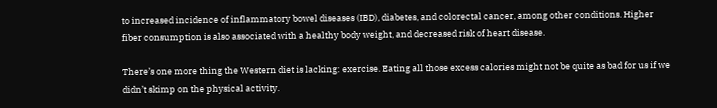to increased incidence of inflammatory bowel diseases (IBD), diabetes, and colorectal cancer, among other conditions. Higher fiber consumption is also associated with a healthy body weight, and decreased risk of heart disease.

There’s one more thing the Western diet is lacking: exercise. Eating all those excess calories might not be quite as bad for us if we didn’t skimp on the physical activity.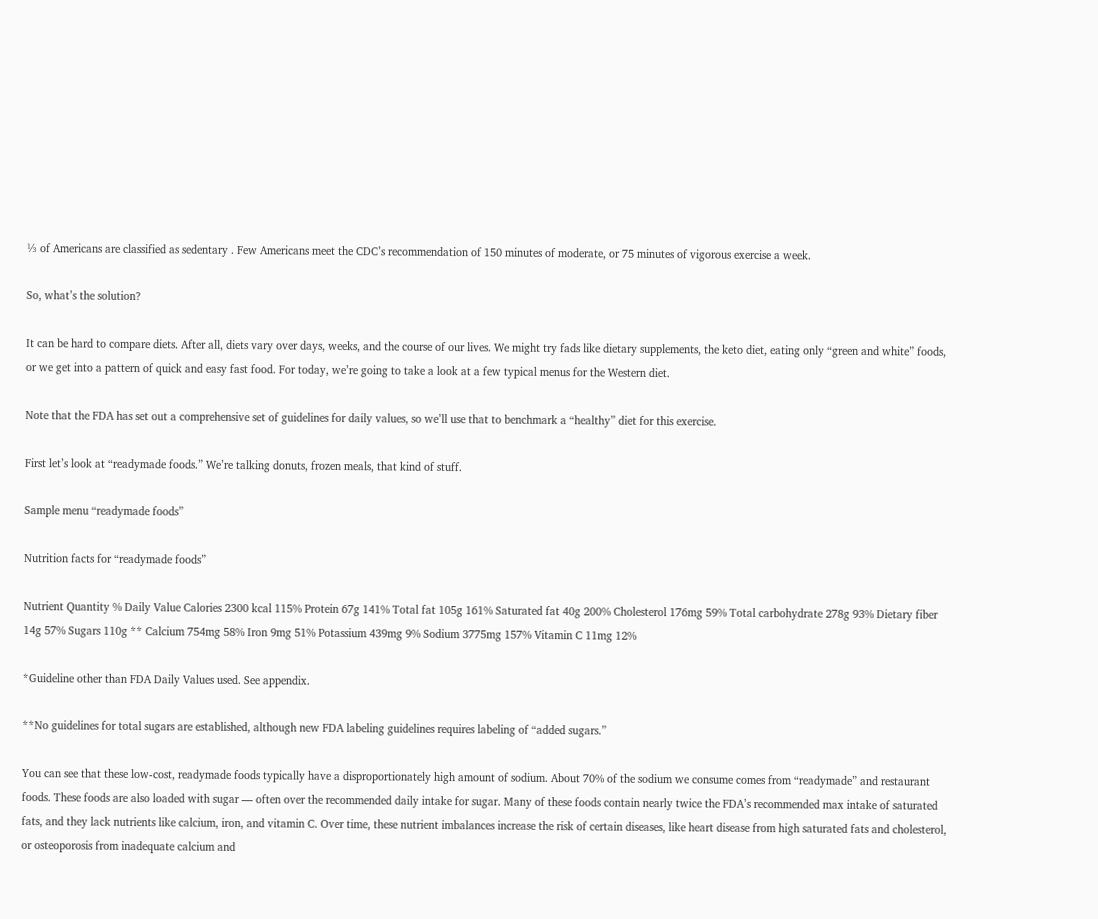⅓ of Americans are classified as sedentary . Few Americans meet the CDC’s recommendation of 150 minutes of moderate, or 75 minutes of vigorous exercise a week.

So, what’s the solution?

It can be hard to compare diets. After all, diets vary over days, weeks, and the course of our lives. We might try fads like dietary supplements, the keto diet, eating only “green and white” foods, or we get into a pattern of quick and easy fast food. For today, we’re going to take a look at a few typical menus for the Western diet.

Note that the FDA has set out a comprehensive set of guidelines for daily values, so we’ll use that to benchmark a “healthy” diet for this exercise.

First let’s look at “readymade foods.” We’re talking donuts, frozen meals, that kind of stuff.

Sample menu “readymade foods”

Nutrition facts for “readymade foods”

Nutrient Quantity % Daily Value Calories 2300 kcal 115% Protein 67g 141% Total fat 105g 161% Saturated fat 40g 200% Cholesterol 176mg 59% Total carbohydrate 278g 93% Dietary fiber 14g 57% Sugars 110g ** Calcium 754mg 58% Iron 9mg 51% Potassium 439mg 9% Sodium 3775mg 157% Vitamin C 11mg 12%

*Guideline other than FDA Daily Values used. See appendix.

**No guidelines for total sugars are established, although new FDA labeling guidelines requires labeling of “added sugars.”

You can see that these low-cost, readymade foods typically have a disproportionately high amount of sodium. About 70% of the sodium we consume comes from “readymade” and restaurant foods. These foods are also loaded with sugar — often over the recommended daily intake for sugar. Many of these foods contain nearly twice the FDA’s recommended max intake of saturated fats, and they lack nutrients like calcium, iron, and vitamin C. Over time, these nutrient imbalances increase the risk of certain diseases, like heart disease from high saturated fats and cholesterol, or osteoporosis from inadequate calcium and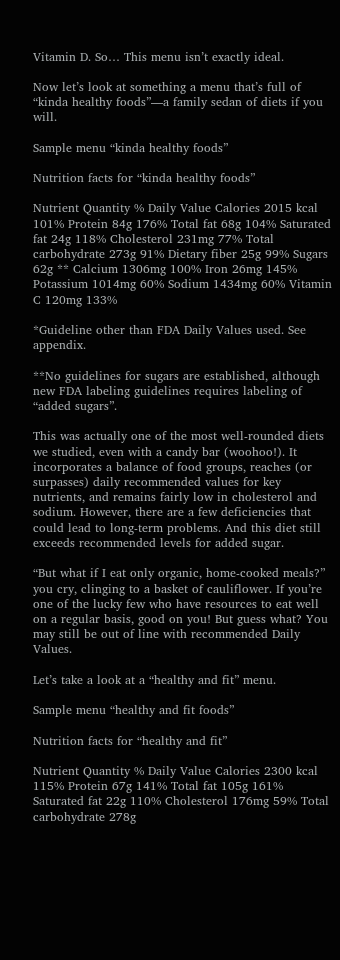Vitamin D. So… This menu isn’t exactly ideal.

Now let’s look at something a menu that’s full of “kinda healthy foods”—a family sedan of diets if you will.

Sample menu “kinda healthy foods”

Nutrition facts for “kinda healthy foods”

Nutrient Quantity % Daily Value Calories 2015 kcal 101% Protein 84g 176% Total fat 68g 104% Saturated fat 24g 118% Cholesterol 231mg 77% Total carbohydrate 273g 91% Dietary fiber 25g 99% Sugars 62g ** Calcium 1306mg 100% Iron 26mg 145% Potassium 1014mg 60% Sodium 1434mg 60% Vitamin C 120mg 133%

*Guideline other than FDA Daily Values used. See appendix.

**No guidelines for sugars are established, although new FDA labeling guidelines requires labeling of “added sugars”.

This was actually one of the most well-rounded diets we studied, even with a candy bar (woohoo!). It incorporates a balance of food groups, reaches (or surpasses) daily recommended values for key nutrients, and remains fairly low in cholesterol and sodium. However, there are a few deficiencies that could lead to long-term problems. And this diet still exceeds recommended levels for added sugar.

“But what if I eat only organic, home-cooked meals?” you cry, clinging to a basket of cauliflower. If you’re one of the lucky few who have resources to eat well on a regular basis, good on you! But guess what? You may still be out of line with recommended Daily Values.

Let’s take a look at a “healthy and fit” menu.

Sample menu “healthy and fit foods”

Nutrition facts for “healthy and fit”

Nutrient Quantity % Daily Value Calories 2300 kcal 115% Protein 67g 141% Total fat 105g 161% Saturated fat 22g 110% Cholesterol 176mg 59% Total carbohydrate 278g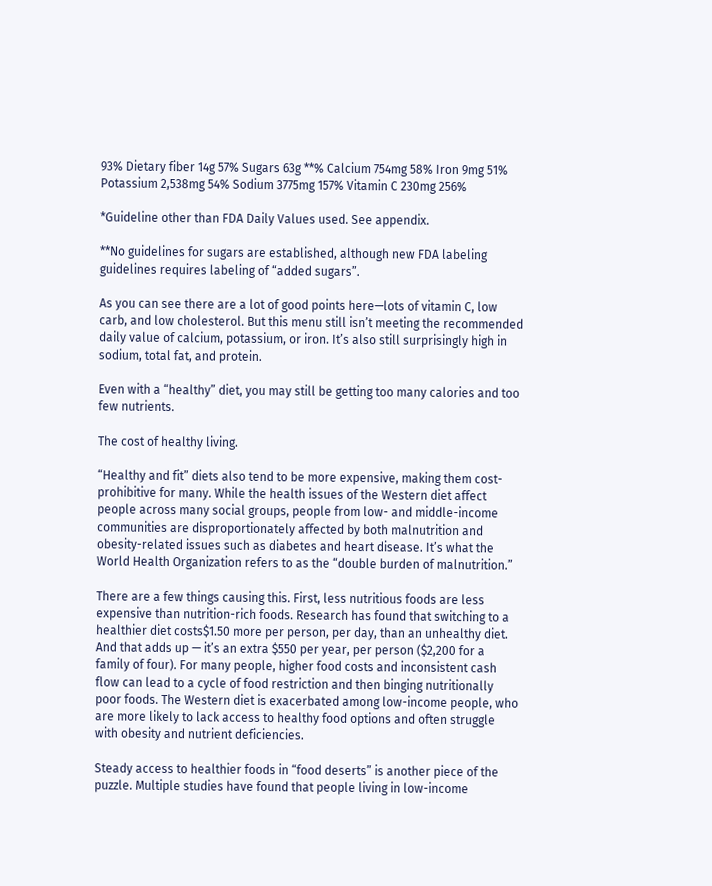93% Dietary fiber 14g 57% Sugars 63g **% Calcium 754mg 58% Iron 9mg 51% Potassium 2,538mg 54% Sodium 3775mg 157% Vitamin C 230mg 256%

*Guideline other than FDA Daily Values used. See appendix.

**No guidelines for sugars are established, although new FDA labeling guidelines requires labeling of “added sugars”.

As you can see there are a lot of good points here—lots of vitamin C, low carb, and low cholesterol. But this menu still isn’t meeting the recommended daily value of calcium, potassium, or iron. It’s also still surprisingly high in sodium, total fat, and protein.

Even with a “healthy” diet, you may still be getting too many calories and too few nutrients.

The cost of healthy living.

“Healthy and fit” diets also tend to be more expensive, making them cost-prohibitive for many. While the health issues of the Western diet affect people across many social groups, people from low- and middle-income communities are disproportionately affected by both malnutrition and obesity-related issues such as diabetes and heart disease. It’s what the World Health Organization refers to as the “double burden of malnutrition.”

There are a few things causing this. First, less nutritious foods are less expensive than nutrition-rich foods. Research has found that switching to a healthier diet costs$1.50 more per person, per day, than an unhealthy diet. And that adds up — it’s an extra $550 per year, per person ($2,200 for a family of four). For many people, higher food costs and inconsistent cash flow can lead to a cycle of food restriction and then binging nutritionally poor foods. The Western diet is exacerbated among low-income people, who are more likely to lack access to healthy food options and often struggle with obesity and nutrient deficiencies.

Steady access to healthier foods in “food deserts” is another piece of the puzzle. Multiple studies have found that people living in low-income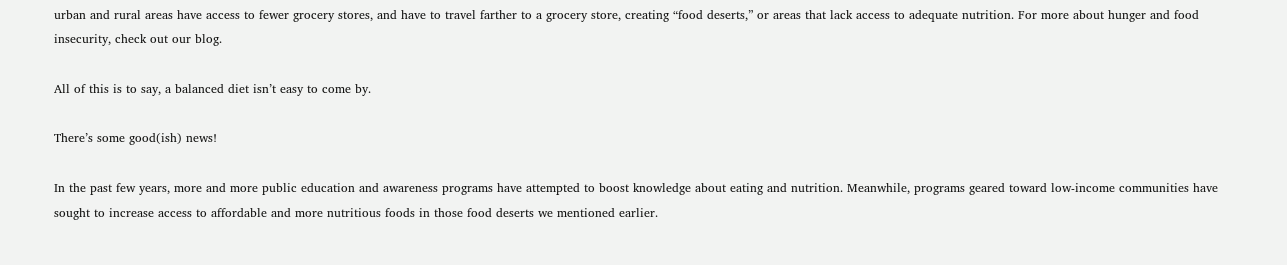urban and rural areas have access to fewer grocery stores, and have to travel farther to a grocery store, creating “food deserts,” or areas that lack access to adequate nutrition. For more about hunger and food insecurity, check out our blog.

All of this is to say, a balanced diet isn’t easy to come by.

There’s some good(ish) news!

In the past few years, more and more public education and awareness programs have attempted to boost knowledge about eating and nutrition. Meanwhile, programs geared toward low-income communities have sought to increase access to affordable and more nutritious foods in those food deserts we mentioned earlier.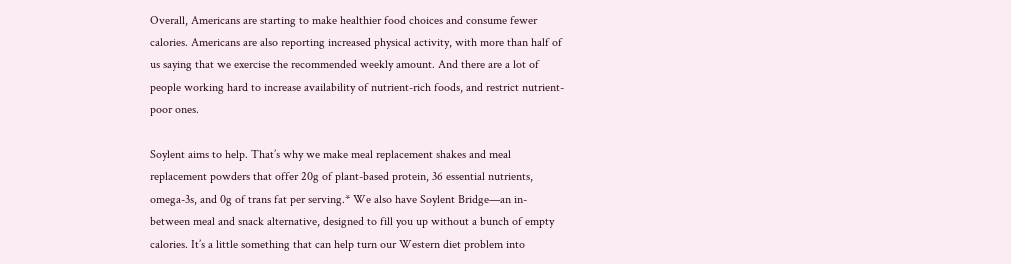Overall, Americans are starting to make healthier food choices and consume fewer calories. Americans are also reporting increased physical activity, with more than half of us saying that we exercise the recommended weekly amount. And there are a lot of people working hard to increase availability of nutrient-rich foods, and restrict nutrient-poor ones.

Soylent aims to help. That’s why we make meal replacement shakes and meal replacement powders that offer 20g of plant-based protein, 36 essential nutrients, omega-3s, and 0g of trans fat per serving.* We also have Soylent Bridge—an in-between meal and snack alternative, designed to fill you up without a bunch of empty calories. It’s a little something that can help turn our Western diet problem into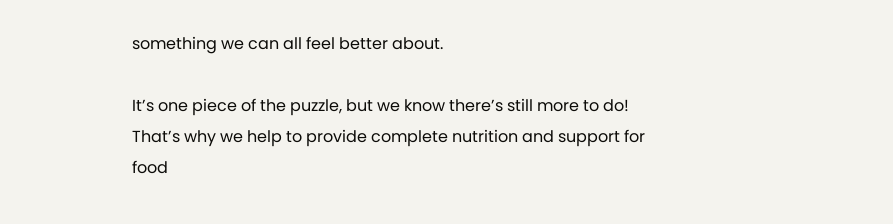something we can all feel better about.

It’s one piece of the puzzle, but we know there’s still more to do! That’s why we help to provide complete nutrition and support for food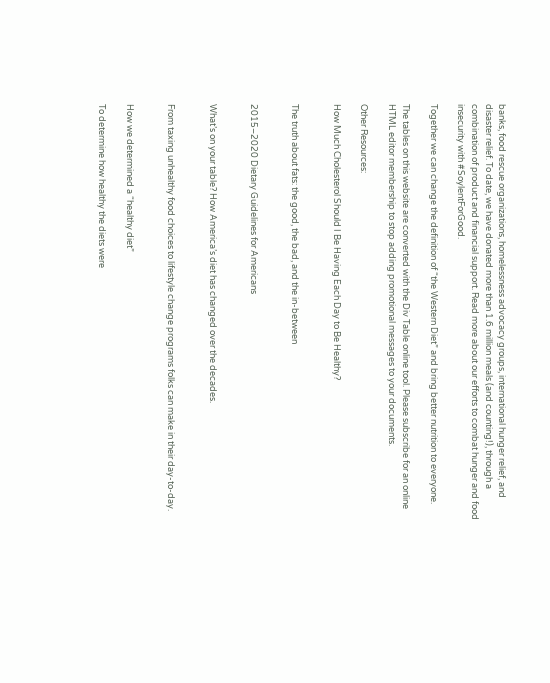banks, food rescue organizations, homelessness advocacy groups, international hunger relief, and disaster relief. To date, we have donated more than 1.6 million meals (and counting!), through a combination of product and financial support. Read more about our efforts to combat hunger and food insecurity with #SoylentForGood.

Together we can change the definition of “the Western Diet” and bring better nutrition to everyone.

The tables on this website are converted with the Div Table online tool. Please subscribe for an online HTML editor membership to stop adding promotional messages to your documents.

Other Resources:

How Much Cholesterol Should I Be Having Each Day to Be Healthy?


The truth about fats: the good, the bad, and the in-between


2015–2020 Dietary Guidelines for Americans


What’s on your table? How America’s diet has changed over the decades.


From taxing unhealthy food choices to lifestyle change programs folks can make in their day-to-day.


How we determined a “healthy diet”

To determine how healthy the diets were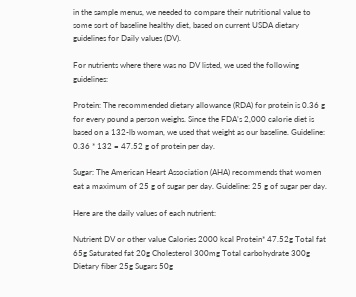in the sample menus, we needed to compare their nutritional value to some sort of baseline healthy diet, based on current USDA dietary guidelines for Daily values (DV).

For nutrients where there was no DV listed, we used the following guidelines:

Protein: The recommended dietary allowance (RDA) for protein is 0.36 g for every pound a person weighs. Since the FDA’s 2,000 calorie diet is based on a 132-lb woman, we used that weight as our baseline. Guideline: 0.36 * 132 = 47.52 g of protein per day.

Sugar: The American Heart Association (AHA) recommends that women eat a maximum of 25 g of sugar per day. Guideline: 25 g of sugar per day.

Here are the daily values of each nutrient:

Nutrient DV or other value Calories 2000 kcal Protein* 47.52g Total fat 65g Saturated fat 20g Cholesterol 300mg Total carbohydrate 300g Dietary fiber 25g Sugars 50g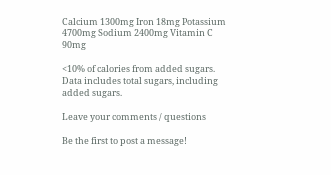Calcium 1300mg Iron 18mg Potassium 4700mg Sodium 2400mg Vitamin C 90mg

<10% of calories from added sugars. Data includes total sugars, including added sugars.

Leave your comments / questions

Be the first to post a message!